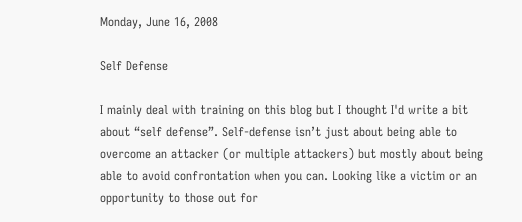Monday, June 16, 2008

Self Defense

I mainly deal with training on this blog but I thought I'd write a bit about “self defense”. Self-defense isn’t just about being able to overcome an attacker (or multiple attackers) but mostly about being able to avoid confrontation when you can. Looking like a victim or an opportunity to those out for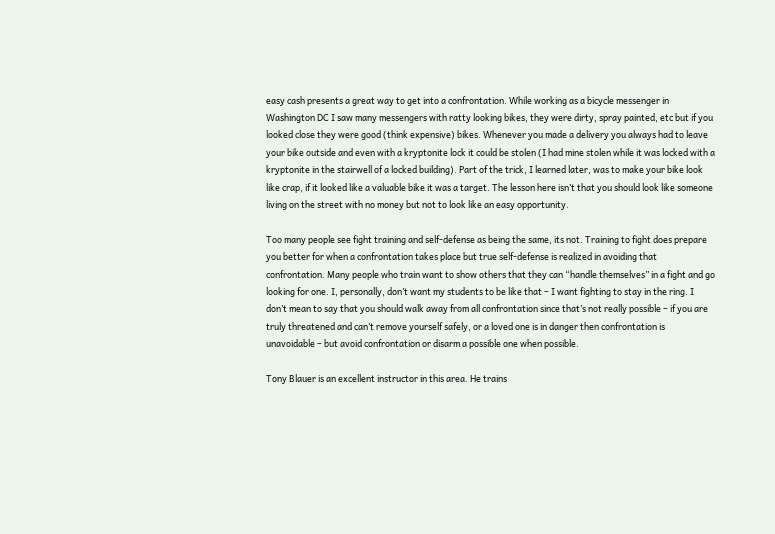easy cash presents a great way to get into a confrontation. While working as a bicycle messenger in Washington DC I saw many messengers with ratty looking bikes, they were dirty, spray painted, etc but if you looked close they were good (think expensive) bikes. Whenever you made a delivery you always had to leave your bike outside and even with a kryptonite lock it could be stolen (I had mine stolen while it was locked with a kryptonite in the stairwell of a locked building). Part of the trick, I learned later, was to make your bike look like crap, if it looked like a valuable bike it was a target. The lesson here isn’t that you should look like someone living on the street with no money but not to look like an easy opportunity.

Too many people see fight training and self-defense as being the same, its not. Training to fight does prepare you better for when a confrontation takes place but true self-defense is realized in avoiding that confrontation. Many people who train want to show others that they can “handle themselves” in a fight and go looking for one. I, personally, don’t want my students to be like that – I want fighting to stay in the ring. I don’t mean to say that you should walk away from all confrontation since that’s not really possible – if you are truly threatened and can’t remove yourself safely, or a loved one is in danger then confrontation is unavoidable – but avoid confrontation or disarm a possible one when possible.

Tony Blauer is an excellent instructor in this area. He trains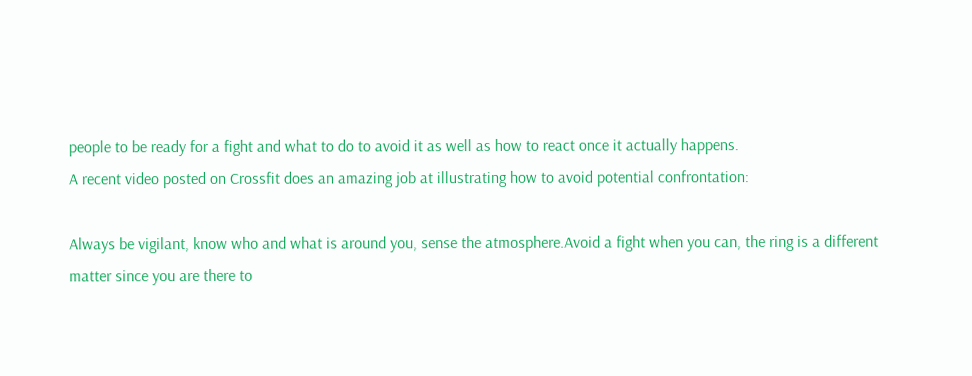people to be ready for a fight and what to do to avoid it as well as how to react once it actually happens.
A recent video posted on Crossfit does an amazing job at illustrating how to avoid potential confrontation:

Always be vigilant, know who and what is around you, sense the atmosphere.Avoid a fight when you can, the ring is a different matter since you are there to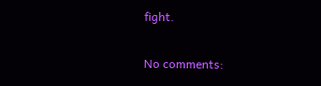fight.

No comments: